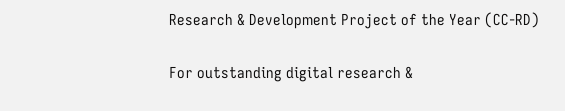Research & Development Project of the Year (CC-RD)

For outstanding digital research &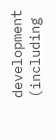development (including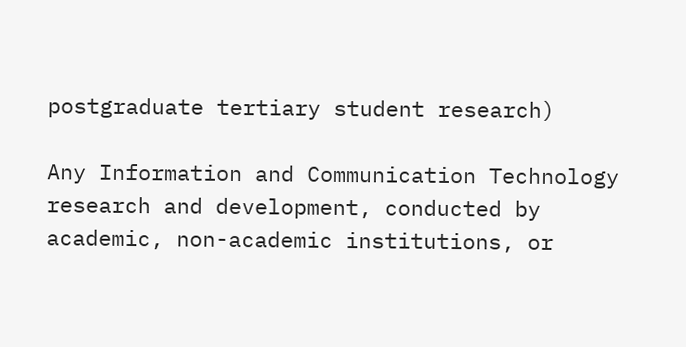postgraduate tertiary student research)

Any Information and Communication Technology research and development, conducted by academic, non-academic institutions, or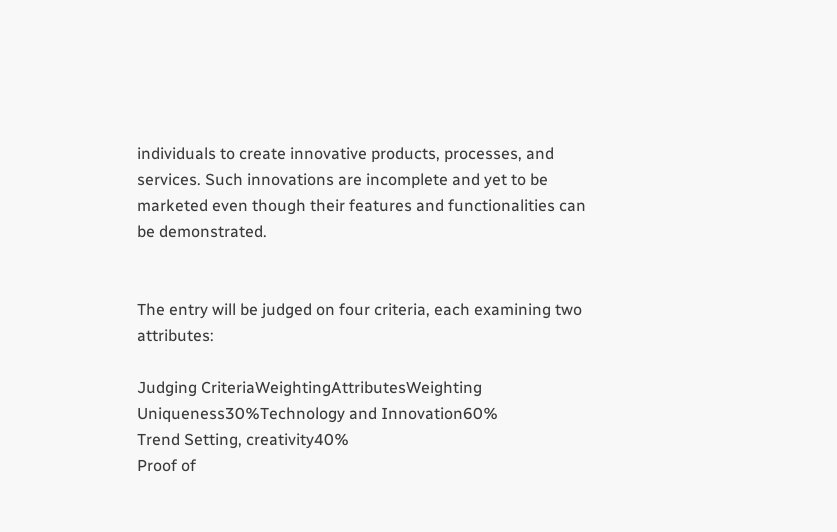individuals to create innovative products, processes, and services. Such innovations are incomplete and yet to be marketed even though their features and functionalities can be demonstrated.


The entry will be judged on four criteria, each examining two attributes:

Judging CriteriaWeightingAttributesWeighting
Uniqueness30%Technology and Innovation60%
Trend Setting, creativity40%
Proof of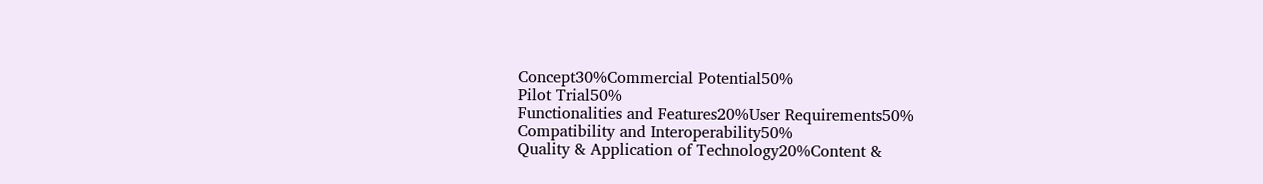Concept30%Commercial Potential50%
Pilot Trial50%
Functionalities and Features20%User Requirements50%
Compatibility and Interoperability50%
Quality & Application of Technology20%Content &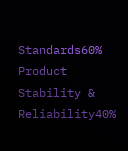Standards60%
Product Stability & Reliability40%